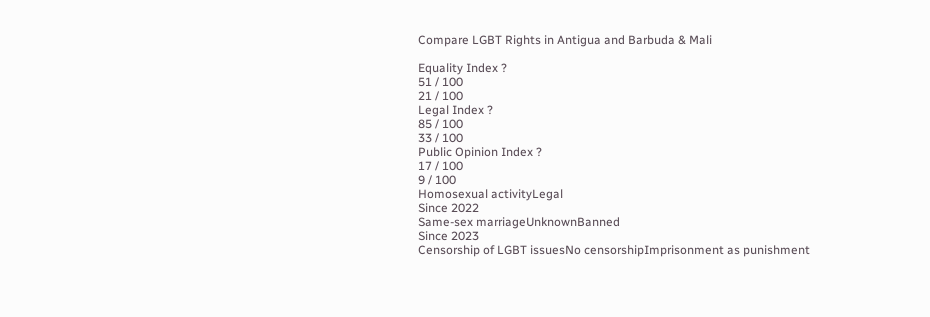Compare LGBT Rights in Antigua and Barbuda & Mali

Equality Index ?
51 / 100
21 / 100
Legal Index ?
85 / 100
33 / 100
Public Opinion Index ?
17 / 100
9 / 100
Homosexual activityLegal
Since 2022
Same-sex marriageUnknownBanned
Since 2023
Censorship of LGBT issuesNo censorshipImprisonment as punishment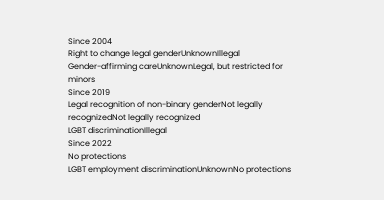Since 2004
Right to change legal genderUnknownIllegal
Gender-affirming careUnknownLegal, but restricted for minors
Since 2019
Legal recognition of non-binary genderNot legally recognizedNot legally recognized
LGBT discriminationIllegal
Since 2022
No protections
LGBT employment discriminationUnknownNo protections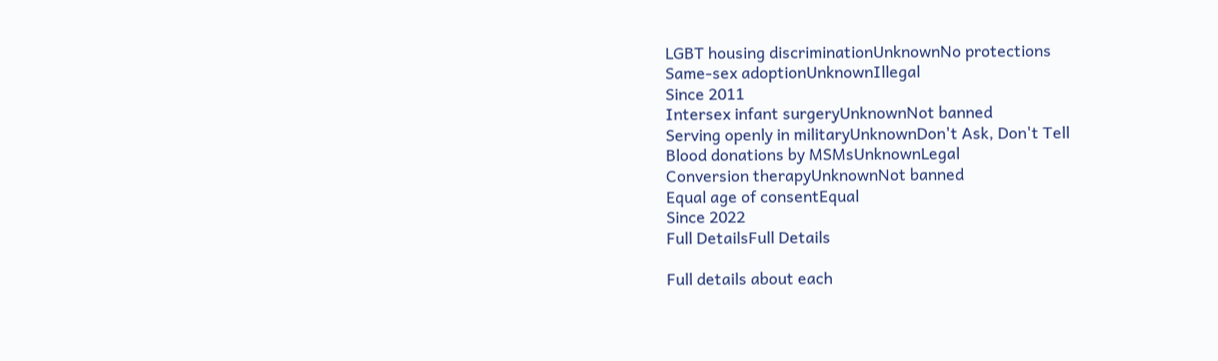LGBT housing discriminationUnknownNo protections
Same-sex adoptionUnknownIllegal
Since 2011
Intersex infant surgeryUnknownNot banned
Serving openly in militaryUnknownDon't Ask, Don't Tell
Blood donations by MSMsUnknownLegal
Conversion therapyUnknownNot banned
Equal age of consentEqual
Since 2022
Full DetailsFull Details

Full details about each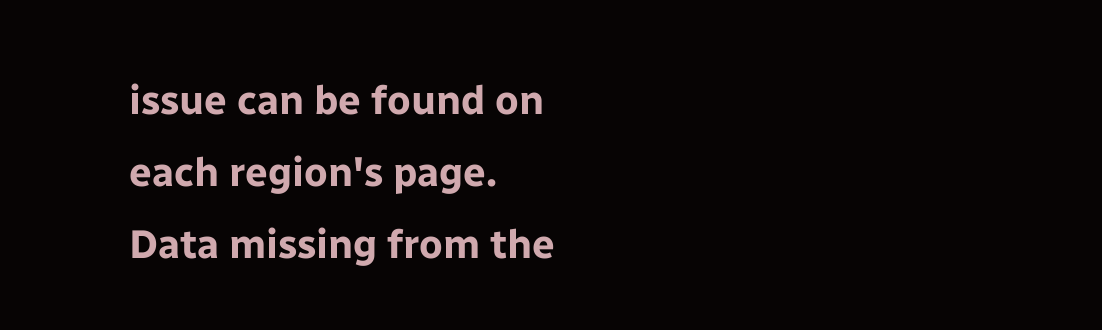issue can be found on each region's page. Data missing from the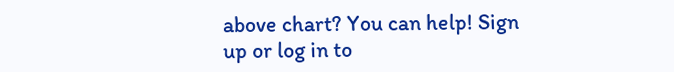above chart? You can help! Sign up or log in to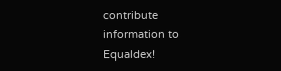contribute information to Equaldex!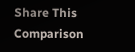Share This Comparison